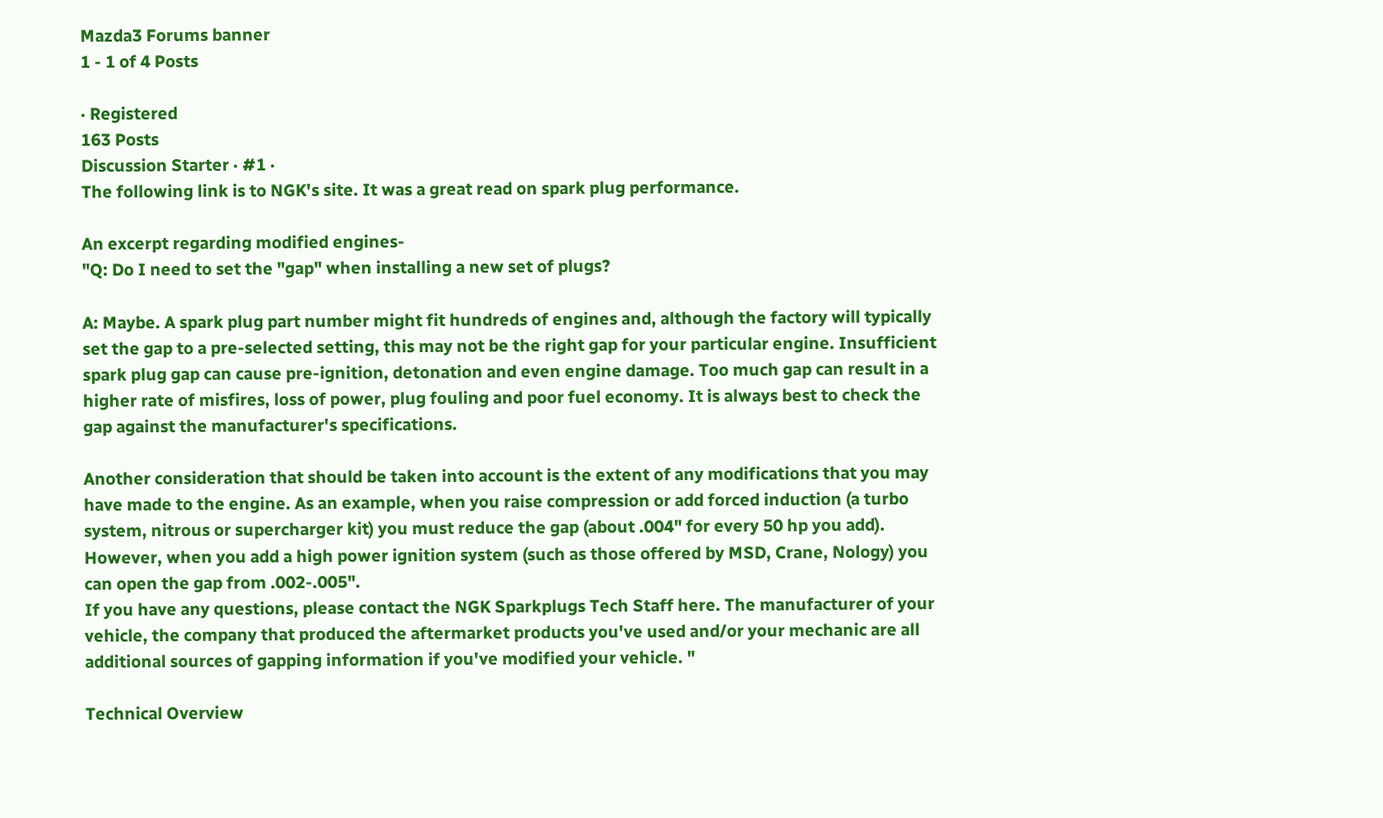Mazda3 Forums banner
1 - 1 of 4 Posts

· Registered
163 Posts
Discussion Starter · #1 ·
The following link is to NGK's site. It was a great read on spark plug performance.

An excerpt regarding modified engines-
"Q: Do I need to set the "gap" when installing a new set of plugs?

A: Maybe. A spark plug part number might fit hundreds of engines and, although the factory will typically set the gap to a pre-selected setting, this may not be the right gap for your particular engine. Insufficient spark plug gap can cause pre-ignition, detonation and even engine damage. Too much gap can result in a higher rate of misfires, loss of power, plug fouling and poor fuel economy. It is always best to check the gap against the manufacturer's specifications.

Another consideration that should be taken into account is the extent of any modifications that you may have made to the engine. As an example, when you raise compression or add forced induction (a turbo system, nitrous or supercharger kit) you must reduce the gap (about .004" for every 50 hp you add). However, when you add a high power ignition system (such as those offered by MSD, Crane, Nology) you can open the gap from .002-.005".
If you have any questions, please contact the NGK Sparkplugs Tech Staff here. The manufacturer of your vehicle, the company that produced the aftermarket products you've used and/or your mechanic are all additional sources of gapping information if you've modified your vehicle. "

Technical Overview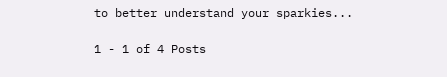to better understand your sparkies...

1 - 1 of 4 Posts